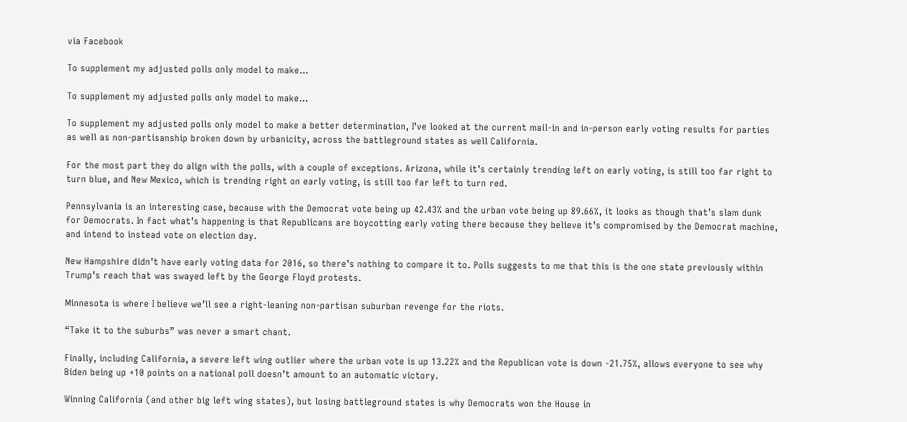via Facebook

To supplement my adjusted polls only model to make…

To supplement my adjusted polls only model to make...

To supplement my adjusted polls only model to make a better determination, I’ve looked at the current mail-in and in-person early voting results for parties as well as non-partisanship broken down by urbanicity, across the battleground states as well California.

For the most part they do align with the polls, with a couple of exceptions. Arizona, while it’s certainly trending left on early voting, is still too far right to turn blue, and New Mexico, which is trending right on early voting, is still too far left to turn red.

Pennsylvania is an interesting case, because with the Democrat vote being up 42.43% and the urban vote being up 89.66%, it looks as though that’s slam dunk for Democrats. In fact what’s happening is that Republicans are boycotting early voting there because they believe it’s compromised by the Democrat machine, and intend to instead vote on election day.

New Hampshire didn’t have early voting data for 2016, so there’s nothing to compare it to. Polls suggests to me that this is the one state previously within Trump’s reach that was swayed left by the George Floyd protests.

Minnesota is where I believe we’ll see a right-leaning non-partisan suburban revenge for the riots.

“Take it to the suburbs” was never a smart chant.

Finally, including California, a severe left wing outlier where the urban vote is up 13.22% and the Republican vote is down -21.75%, allows everyone to see why Biden being up +10 points on a national poll doesn’t amount to an automatic victory.

Winning California (and other big left wing states), but losing battleground states is why Democrats won the House in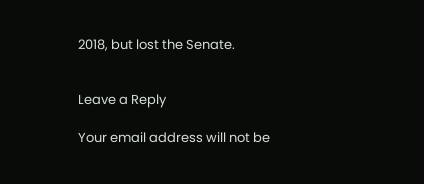2018, but lost the Senate.


Leave a Reply

Your email address will not be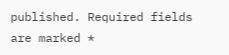published. Required fields are marked *